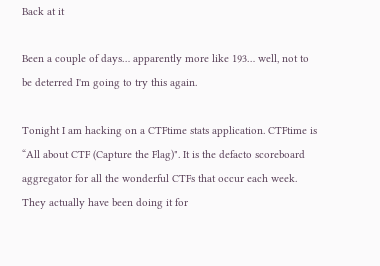Back at it

Been a couple of days… apparently more like 193… well, not to be deterred I'm going to try this again.

Tonight I am hacking on a CTFtime stats application. CTFtime is “All about CTF (Capture the Flag)". It is the defacto scoreboard aggregator for all the wonderful CTFs that occur each week. They actually have been doing it for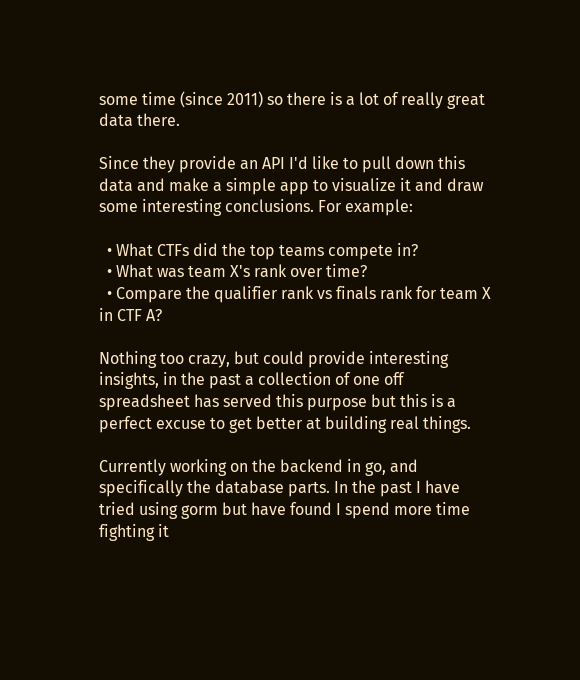some time (since 2011) so there is a lot of really great data there.

Since they provide an API I'd like to pull down this data and make a simple app to visualize it and draw some interesting conclusions. For example:

  • What CTFs did the top teams compete in?
  • What was team X's rank over time?
  • Compare the qualifier rank vs finals rank for team X in CTF A?

Nothing too crazy, but could provide interesting insights, in the past a collection of one off spreadsheet has served this purpose but this is a perfect excuse to get better at building real things.

Currently working on the backend in go, and specifically the database parts. In the past I have tried using gorm but have found I spend more time fighting it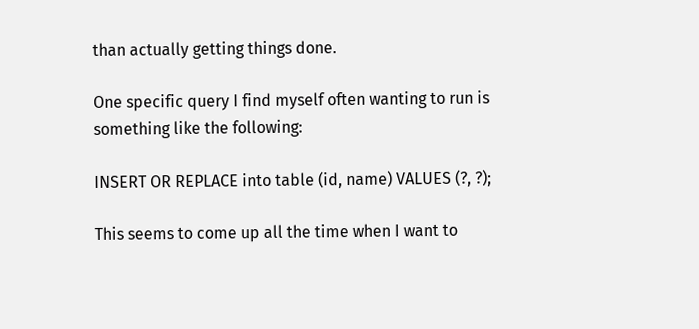than actually getting things done.

One specific query I find myself often wanting to run is something like the following:

INSERT OR REPLACE into table (id, name) VALUES (?, ?);

This seems to come up all the time when I want to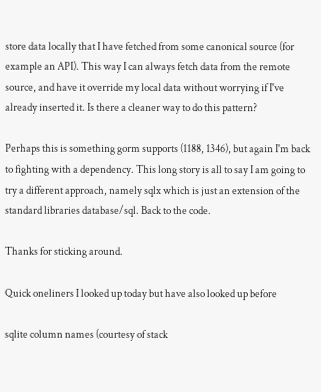store data locally that I have fetched from some canonical source (for example an API). This way I can always fetch data from the remote source, and have it override my local data without worrying if I've already inserted it. Is there a cleaner way to do this pattern?

Perhaps this is something gorm supports (1188, 1346), but again I'm back to fighting with a dependency. This long story is all to say I am going to try a different approach, namely sqlx which is just an extension of the standard libraries database/sql. Back to the code.

Thanks for sticking around.

Quick oneliners I looked up today but have also looked up before

sqlite column names (courtesy of stack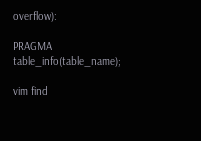overflow):

PRAGMA table_info(table_name);

vim find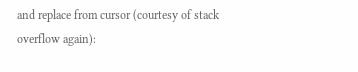and replace from cursor (courtesy of stack overflow again):